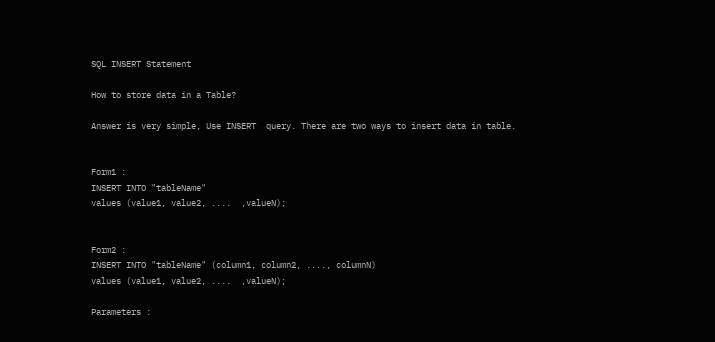SQL INSERT Statement

How to store data in a Table?

Answer is very simple, Use INSERT  query. There are two ways to insert data in table.


Form1 :
INSERT INTO "tableName"
values (value1, value2, ....  ,valueN);


Form2 :
INSERT INTO "tableName" (column1, column2, ...., columnN)
values (value1, value2, ....  ,valueN);

Parameters :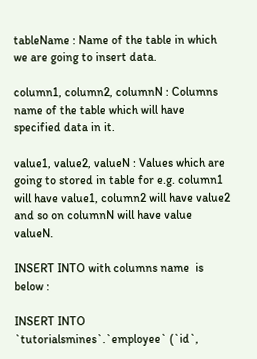tableName : Name of the table in which we are going to insert data.

column1, column2, columnN : Columns name of the table which will have specified data in it.

value1, value2, valueN : Values which are going to stored in table for e.g. column1 will have value1, column2 will have value2 and so on columnN will have value valueN.

INSERT INTO with columns name  is below :

INSERT INTO `tutorialsmines`.`employee` (`id`,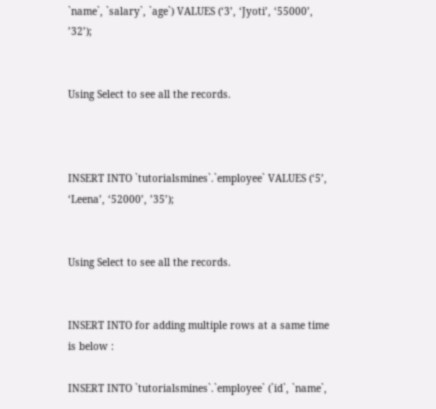`name`, `salary`, `age`) VALUES (‘3’, ‘Jyoti’, ‘55000’, ’32’);


Using Select to see all the records.



INSERT INTO `tutorialsmines`.`employee` VALUES (‘5’, ‘Leena’, ‘52000’, ’35’);


Using Select to see all the records.


INSERT INTO for adding multiple rows at a same time  is below :

INSERT INTO `tutorialsmines`.`employee` (`id`, `name`,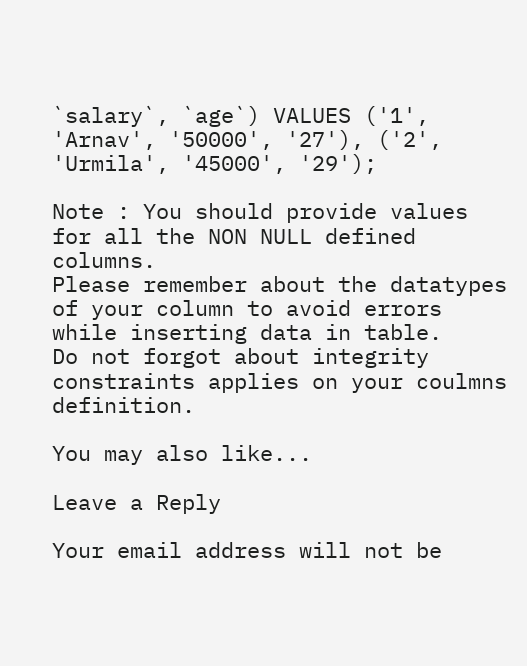`salary`, `age`) VALUES ('1', 'Arnav', '50000', '27'), ('2', 'Urmila', '45000', '29');

Note : You should provide values for all the NON NULL defined columns.
Please remember about the datatypes of your column to avoid errors while inserting data in table.
Do not forgot about integrity constraints applies on your coulmns definition.

You may also like...

Leave a Reply

Your email address will not be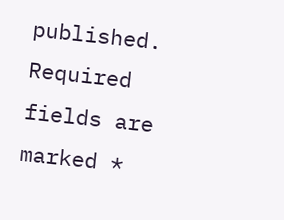published. Required fields are marked *